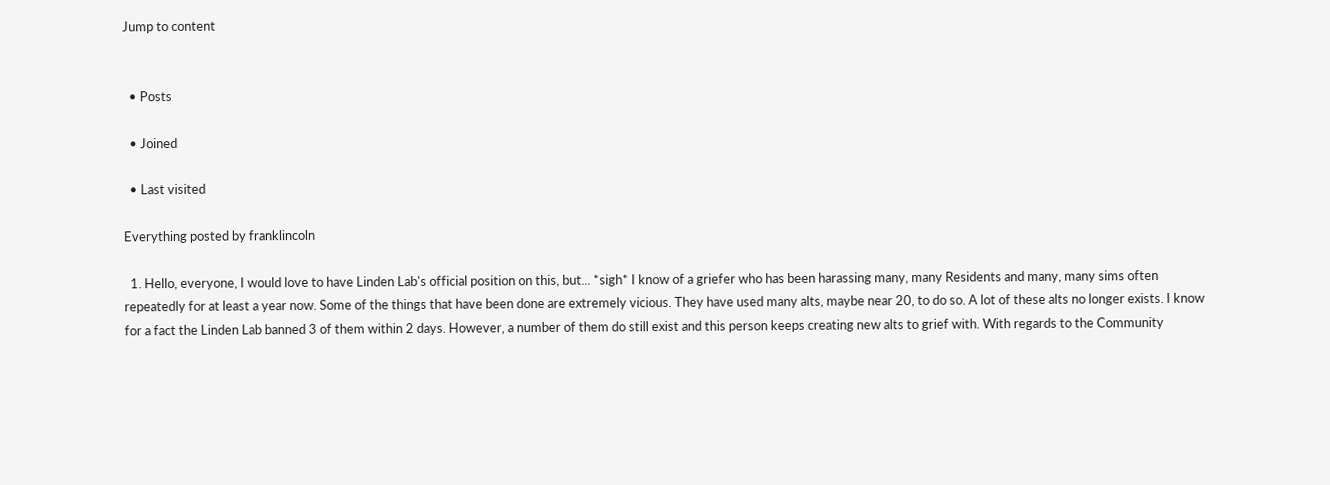Jump to content


  • Posts

  • Joined

  • Last visited

Everything posted by franklincoln

  1. Hello, everyone, I would love to have Linden Lab's official position on this, but... *sigh* I know of a griefer who has been harassing many, many Residents and many, many sims often repeatedly for at least a year now. Some of the things that have been done are extremely vicious. They have used many alts, maybe near 20, to do so. A lot of these alts no longer exists. I know for a fact the Linden Lab banned 3 of them within 2 days. However, a number of them do still exist and this person keeps creating new alts to grief with. With regards to the Community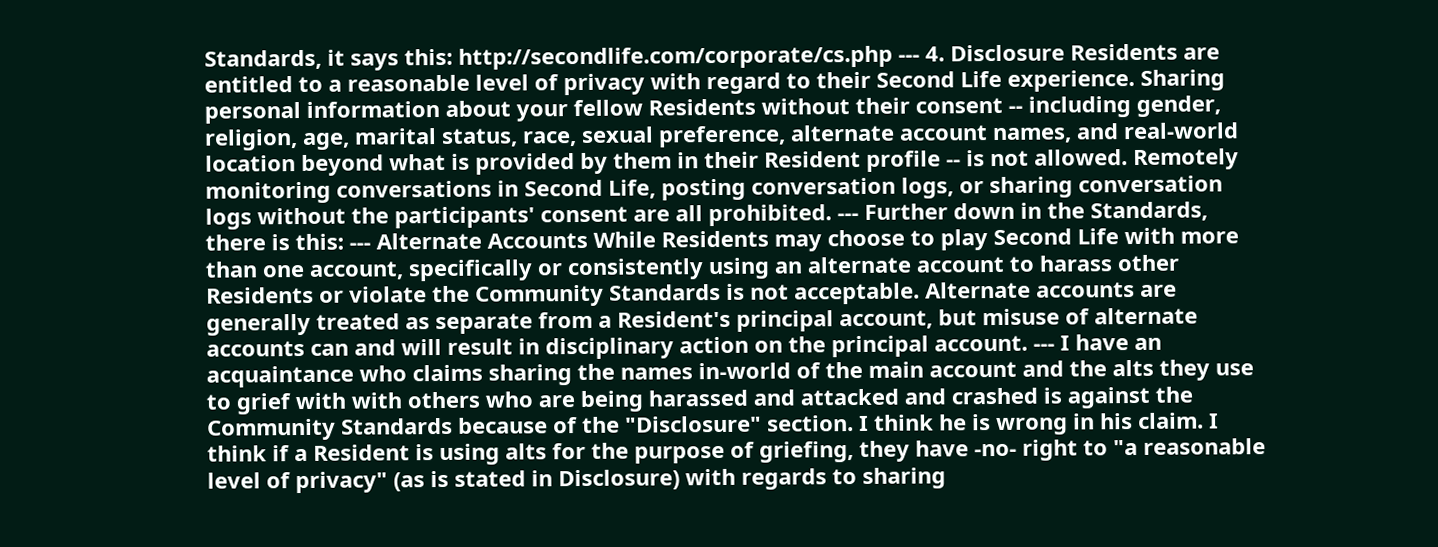Standards, it says this: http://secondlife.com/corporate/cs.php --- 4. Disclosure Residents are entitled to a reasonable level of privacy with regard to their Second Life experience. Sharing personal information about your fellow Residents without their consent -- including gender, religion, age, marital status, race, sexual preference, alternate account names, and real-world location beyond what is provided by them in their Resident profile -- is not allowed. Remotely monitoring conversations in Second Life, posting conversation logs, or sharing conversation logs without the participants' consent are all prohibited. --- Further down in the Standards, there is this: --- Alternate Accounts While Residents may choose to play Second Life with more than one account, specifically or consistently using an alternate account to harass other Residents or violate the Community Standards is not acceptable. Alternate accounts are generally treated as separate from a Resident's principal account, but misuse of alternate accounts can and will result in disciplinary action on the principal account. --- I have an acquaintance who claims sharing the names in-world of the main account and the alts they use to grief with with others who are being harassed and attacked and crashed is against the Community Standards because of the "Disclosure" section. I think he is wrong in his claim. I think if a Resident is using alts for the purpose of griefing, they have -no- right to "a reasonable level of privacy" (as is stated in Disclosure) with regards to sharing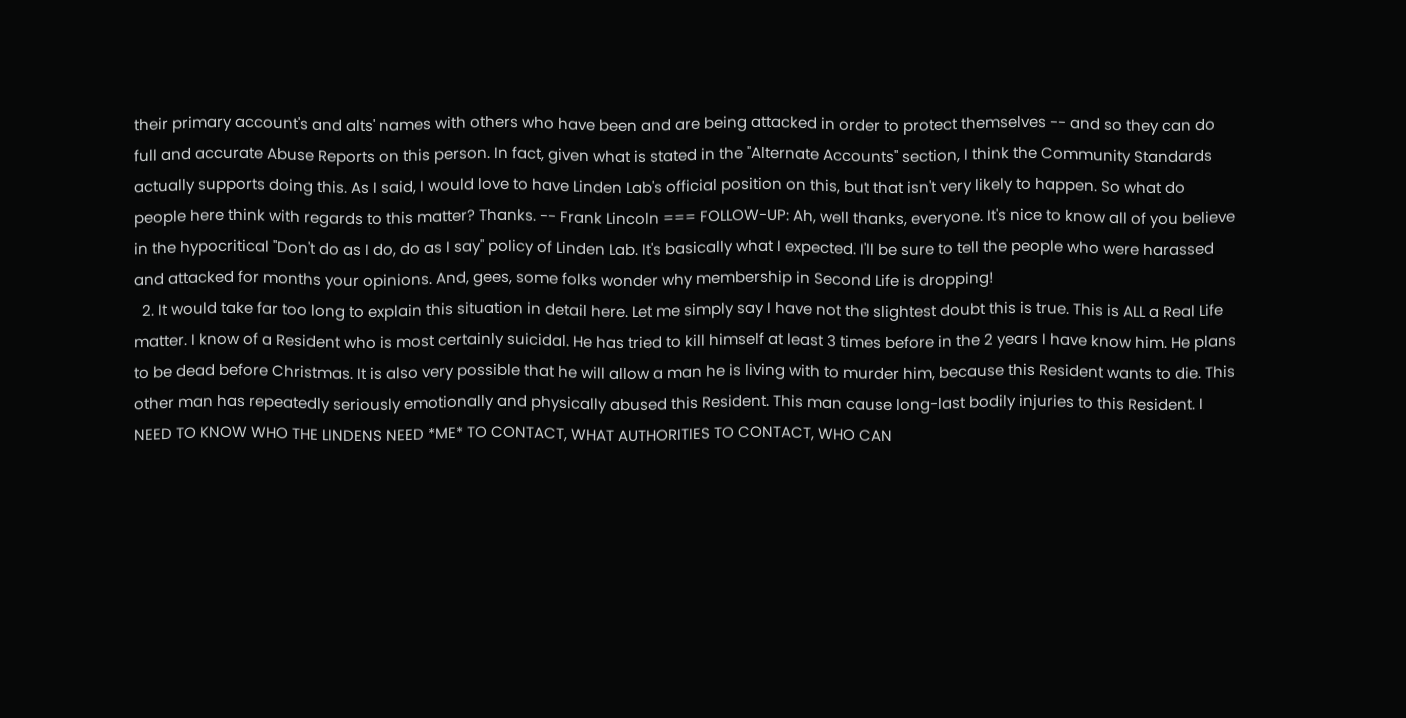their primary account's and alts' names with others who have been and are being attacked in order to protect themselves -- and so they can do full and accurate Abuse Reports on this person. In fact, given what is stated in the "Alternate Accounts" section, I think the Community Standards actually supports doing this. As I said, I would love to have Linden Lab's official position on this, but that isn't very likely to happen. So what do people here think with regards to this matter? Thanks. -- Frank Lincoln === FOLLOW-UP: Ah, well thanks, everyone. It's nice to know all of you believe in the hypocritical "Don't do as I do, do as I say" policy of Linden Lab. It's basically what I expected. I'll be sure to tell the people who were harassed and attacked for months your opinions. And, gees, some folks wonder why membership in Second Life is dropping!
  2. It would take far too long to explain this situation in detail here. Let me simply say I have not the slightest doubt this is true. This is ALL a Real Life matter. I know of a Resident who is most certainly suicidal. He has tried to kill himself at least 3 times before in the 2 years I have know him. He plans to be dead before Christmas. It is also very possible that he will allow a man he is living with to murder him, because this Resident wants to die. This other man has repeatedly seriously emotionally and physically abused this Resident. This man cause long-last bodily injuries to this Resident. I NEED TO KNOW WHO THE LINDENS NEED *ME* TO CONTACT, WHAT AUTHORITIES TO CONTACT, WHO CAN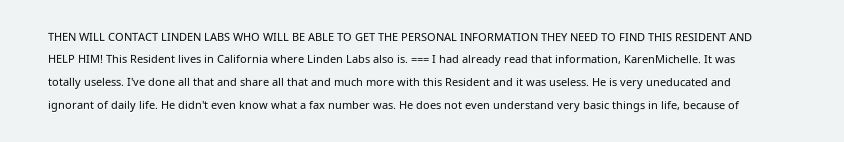THEN WILL CONTACT LINDEN LABS WHO WILL BE ABLE TO GET THE PERSONAL INFORMATION THEY NEED TO FIND THIS RESIDENT AND HELP HIM! This Resident lives in California where Linden Labs also is. === I had already read that information, KarenMichelle. It was totally useless. I've done all that and share all that and much more with this Resident and it was useless. He is very uneducated and ignorant of daily life. He didn't even know what a fax number was. He does not even understand very basic things in life, because of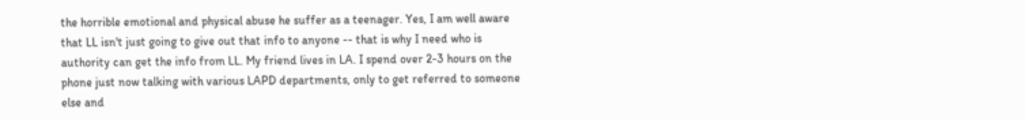the horrible emotional and physical abuse he suffer as a teenager. Yes, I am well aware that LL isn't just going to give out that info to anyone -- that is why I need who is authority can get the info from LL. My friend lives in LA. I spend over 2-3 hours on the phone just now talking with various LAPD departments, only to get referred to someone else and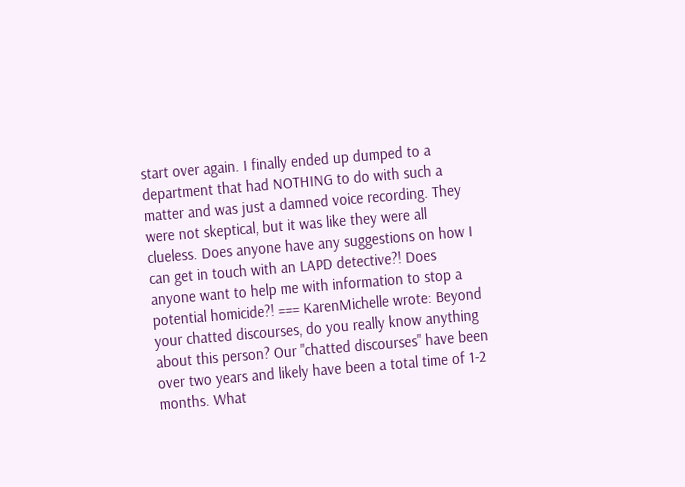start over again. I finally ended up dumped to a department that had NOTHING to do with such a matter and was just a damned voice recording. They were not skeptical, but it was like they were all clueless. Does anyone have any suggestions on how I can get in touch with an LAPD detective?! Does anyone want to help me with information to stop a potential homicide?! === KarenMichelle wrote: Beyond your chatted discourses, do you really know anything about this person? Our "chatted discourses" have been over two years and likely have been a total time of 1-2 months. What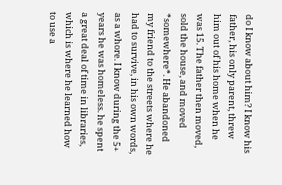do I know about him? I know his father, his only parent, threw him out of his home when he was 15. The father then moved, sold the house, and moved *somewhere*. He abandoned my friend to the streets where he had to survive, in his own words, as a whore. I know during the 5+ years he was homeless. he spent a great deal of time in libraries, which is where he learned how to use a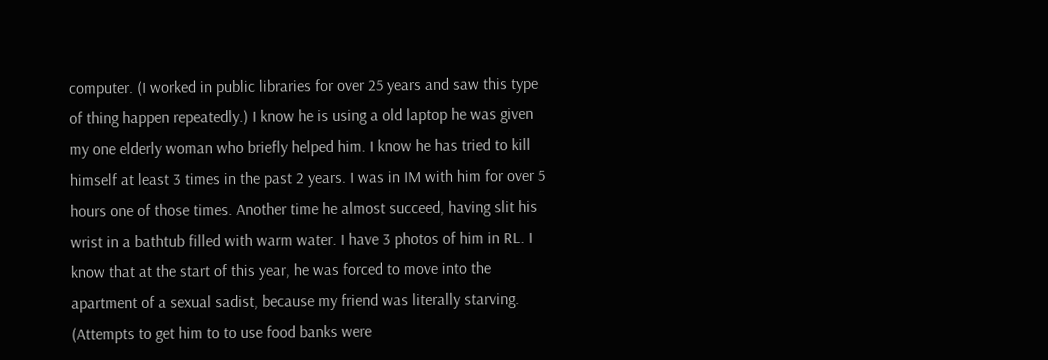computer. (I worked in public libraries for over 25 years and saw this type of thing happen repeatedly.) I know he is using a old laptop he was given my one elderly woman who briefly helped him. I know he has tried to kill himself at least 3 times in the past 2 years. I was in IM with him for over 5 hours one of those times. Another time he almost succeed, having slit his wrist in a bathtub filled with warm water. I have 3 photos of him in RL. I know that at the start of this year, he was forced to move into the apartment of a sexual sadist, because my friend was literally starving. (Attempts to get him to to use food banks were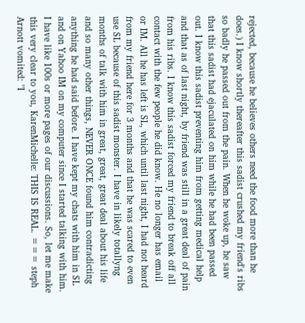rejected, because he believes others need the food more than he does.) I know shortly thereafter this sadist crushed my friend's ribs so badly he passed out from the pain. When he woke up, he saw that this sadist had ejaculated on him while he had been passed out. I know this sadist preventing him from getting medical help and that as of last night, by friend was still in a great deal of pain from his ribs. I know this sadist forced my friend to break off all contact with the few people he did know. He no longer has email or IM. All he has left is SL, which until last night, I had not heard from my friend here for 3 months and that he was scared to even use SL because of this sadist monster. I have in likely totallyng months of talk with him in great, great, great deal about his life and so many other things, NEVER ONCE found him contradicting anything he had said before. I have kept my chats with him in SL and on Yahoo IM on my computer since I started talking with him. I have like 100s or more pages of our discussions. So, let me make this very clear to you, KarenMichelle: THIS IS REAL. === steph Arnott vomited: "I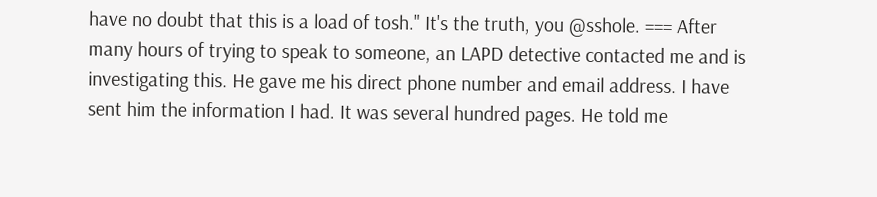have no doubt that this is a load of tosh." It's the truth, you @sshole. === After many hours of trying to speak to someone, an LAPD detective contacted me and is investigating this. He gave me his direct phone number and email address. I have sent him the information I had. It was several hundred pages. He told me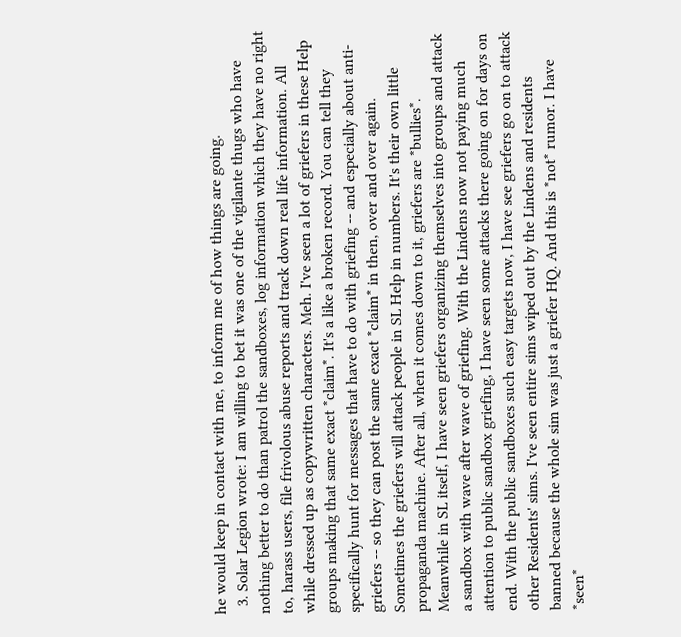he would keep in contact with me, to inform me of how things are going.
  3. Solar Legion wrote: I am willing to bet it was one of the vigilante thugs who have nothing better to do than patrol the sandboxes, log information which they have no right to, harass users, file frivolous abuse reports and track down real life information. All while dressed up as copywritten characters. Meh. I've seen a lot of griefers in these Help groups making that same exact *claim*. It's a like a broken record. You can tell they specifically hunt for messages that have to do with griefing -- and especially about anti-griefers -- so they can post the same exact *claim* in then, over and over again. Sometimes the griefers will attack people in SL Help in numbers. It's their own little propaganda machine. After all, when it comes down to it, griefers are *bullies*. Meanwhile in SL itself, I have seen griefers organizing themselves into groups and attack a sandbox with wave after wave of griefing. With the Lindens now not paying much attention to public sandbox griefing, I have seen some attacks there going on for days on end. With the public sandboxes such easy targets now, I have see griefers go on to attack other Residents' sims. I've seen entire sims wiped out by the Lindens and residents banned because the whole sim was just a griefer HQ. And this is *not* rumor. I have *seen*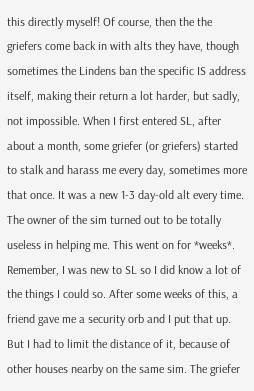this directly myself! Of course, then the the griefers come back in with alts they have, though sometimes the Lindens ban the specific IS address itself, making their return a lot harder, but sadly, not impossible. When I first entered SL, after about a month, some griefer (or griefers) started to stalk and harass me every day, sometimes more that once. It was a new 1-3 day-old alt every time. The owner of the sim turned out to be totally useless in helping me. This went on for *weeks*. Remember, I was new to SL so I did know a lot of the things I could so. After some weeks of this, a friend gave me a security orb and I put that up. But I had to limit the distance of it, because of other houses nearby on the same sim. The griefer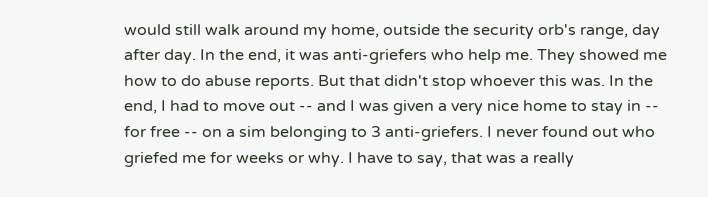would still walk around my home, outside the security orb's range, day after day. In the end, it was anti-griefers who help me. They showed me how to do abuse reports. But that didn't stop whoever this was. In the end, I had to move out -- and I was given a very nice home to stay in -- for free -- on a sim belonging to 3 anti-griefers. I never found out who griefed me for weeks or why. I have to say, that was a really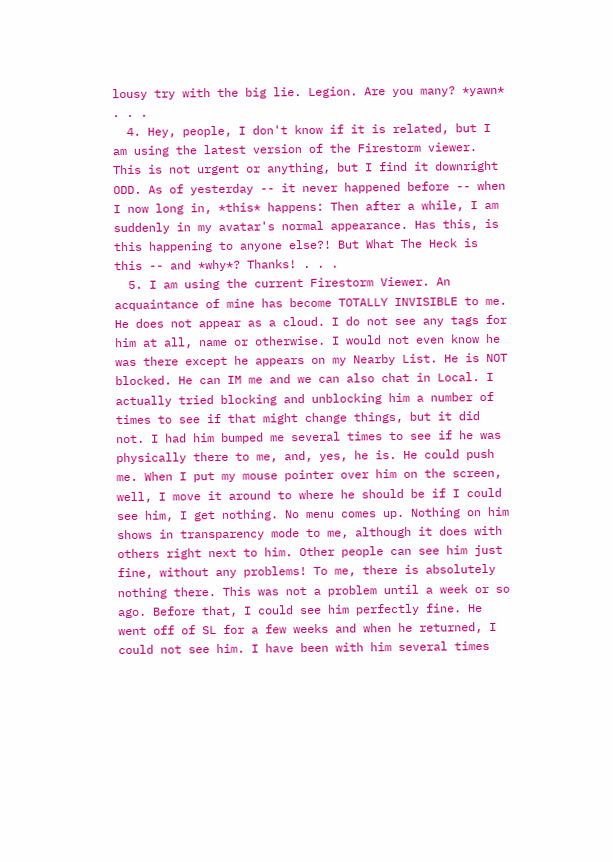lousy try with the big lie. Legion. Are you many? *yawn* . . .
  4. Hey, people, I don't know if it is related, but I am using the latest version of the Firestorm viewer. This is not urgent or anything, but I find it downright ODD. As of yesterday -- it never happened before -- when I now long in, *this* happens: Then after a while, I am suddenly in my avatar's normal appearance. Has this, is this happening to anyone else?! But What The Heck is this -- and *why*? Thanks! . . .
  5. I am using the current Firestorm Viewer. An acquaintance of mine has become TOTALLY INVISIBLE to me. He does not appear as a cloud. I do not see any tags for him at all, name or otherwise. I would not even know he was there except he appears on my Nearby List. He is NOT blocked. He can IM me and we can also chat in Local. I actually tried blocking and unblocking him a number of times to see if that might change things, but it did not. I had him bumped me several times to see if he was physically there to me, and, yes, he is. He could push me. When I put my mouse pointer over him on the screen, well, I move it around to where he should be if I could see him, I get nothing. No menu comes up. Nothing on him shows in transparency mode to me, although it does with others right next to him. Other people can see him just fine, without any problems! To me, there is absolutely nothing there. This was not a problem until a week or so ago. Before that, I could see him perfectly fine. He went off of SL for a few weeks and when he returned, I could not see him. I have been with him several times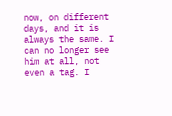now, on different days, and it is always the same. I can no longer see him at all, not even a tag. I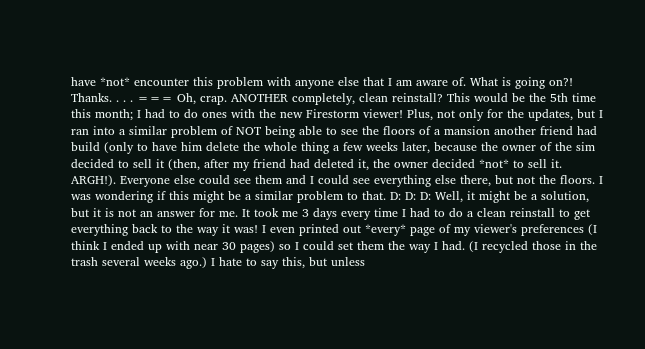have *not* encounter this problem with anyone else that I am aware of. What is going on?! Thanks. . . . === Oh, crap. ANOTHER completely, clean reinstall? This would be the 5th time this month; I had to do ones with the new Firestorm viewer! Plus, not only for the updates, but I ran into a similar problem of NOT being able to see the floors of a mansion another friend had build (only to have him delete the whole thing a few weeks later, because the owner of the sim decided to sell it (then, after my friend had deleted it, the owner decided *not* to sell it. ARGH!). Everyone else could see them and I could see everything else there, but not the floors. I was wondering if this might be a similar problem to that. D: D: D: Well, it might be a solution, but it is not an answer for me. It took me 3 days every time I had to do a clean reinstall to get everything back to the way it was! I even printed out *every* page of my viewer's preferences (I think I ended up with near 30 pages) so I could set them the way I had. (I recycled those in the trash several weeks ago.) I hate to say this, but unless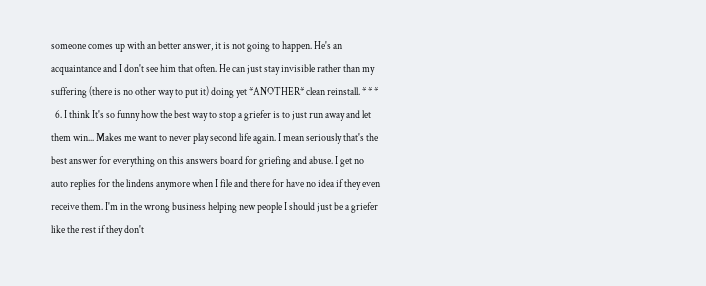someone comes up with an better answer, it is not going to happen. He's an acquaintance and I don't see him that often. He can just stay invisible rather than my suffering (there is no other way to put it) doing yet *ANOTHER* clean reinstall. * * *
  6. I think It's so funny how the best way to stop a griefer is to just run away and let them win... Makes me want to never play second life again. I mean seriously that's the best answer for everything on this answers board for griefing and abuse. I get no auto replies for the lindens anymore when I file and there for have no idea if they even receive them. I'm in the wrong business helping new people I should just be a griefer like the rest if they don't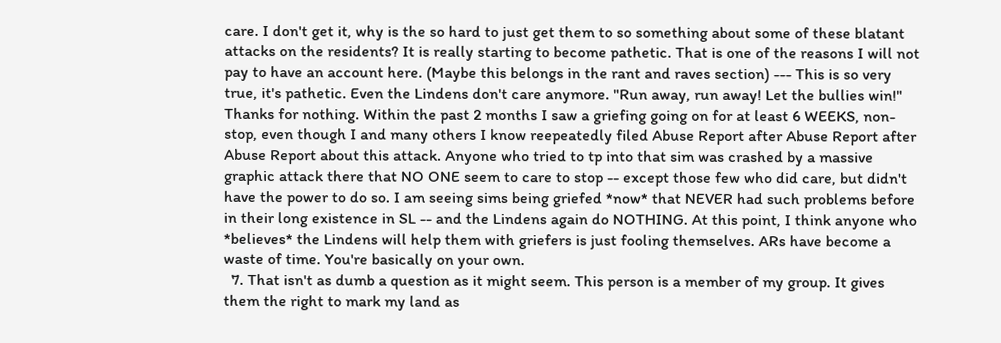care. I don't get it, why is the so hard to just get them to so something about some of these blatant attacks on the residents? It is really starting to become pathetic. That is one of the reasons I will not pay to have an account here. (Maybe this belongs in the rant and raves section) --- This is so very true, it's pathetic. Even the Lindens don't care anymore. "Run away, run away! Let the bullies win!" Thanks for nothing. Within the past 2 months I saw a griefing going on for at least 6 WEEKS, non-stop, even though I and many others I know reepeatedly filed Abuse Report after Abuse Report after Abuse Report about this attack. Anyone who tried to tp into that sim was crashed by a massive graphic attack there that NO ONE seem to care to stop -- except those few who did care, but didn't have the power to do so. I am seeing sims being griefed *now* that NEVER had such problems before in their long existence in SL -- and the Lindens again do NOTHING. At this point, I think anyone who *believes* the Lindens will help them with griefers is just fooling themselves. ARs have become a waste of time. You're basically on your own.
  7. That isn't as dumb a question as it might seem. This person is a member of my group. It gives them the right to mark my land as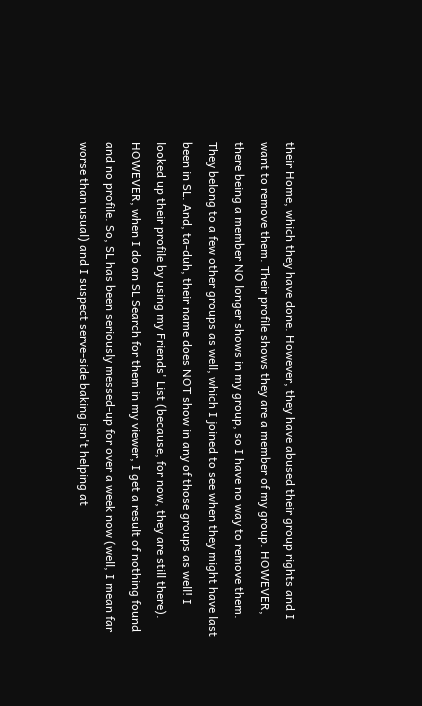their Home, which they have done. However, they have abused their group rights and I want to remove them. Their profile shows they are a member of my group. HOWEVER, there being a member NO longer shows in my group, so I have no way to remove them. They belong to a few other groups as well, which I joined to see when they might have last been in SL. And, ta-duh, their name does NOT show in any of those groups as well! I looked up their profile by using my Friends' List (because, for now, they are still there). HOWEVER, when I do an SL Search for them in my viewer, I get a result of nothing found and no profile. So, SL has been seriously messed-up for over a week now (well, I mean far worse than usual) and I suspect serve-side baking isn't helping at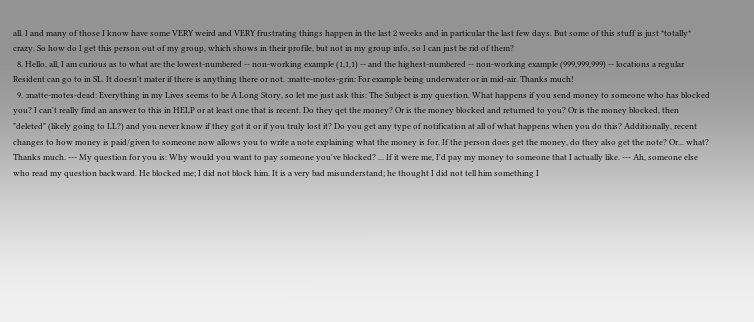all. I and many of those I know have some VERY weird and VERY frustrating things happen in the last 2 weeks and in particular the last few days. But some of this stuff is just *totally* crazy. So how do I get this person out of my group, which shows in their profile, but not in my group info, so I can just be rid of them?
  8. Hello, all, I am curious as to what are the lowest-numbered -- non-working example (1,1,1) -- and the highest-numbered -- non-working example (999,999,999) -- locations a regular Resident can go to in SL. It doesn't mater if there is anything there or not. :matte-motes-grin: For example being underwater or in mid-air. Thanks much!
  9. :matte-motes-dead: Everything in my Lives seems to be A Long Story, so let me just ask this: The Subject is my question. What happens if you send money to someone who has blocked you? I can't really find an answer to this in HELP or at least one that is recent. Do they qet the money? Or is the money blocked and returned to you? Or is the money blocked, then "deleted" (likely going to LL?) and you never know if they got it or if you truly lost it? Do you get any type of notification at all of what happens when you do this? Additionally, recent changes to how money is paid/given to someone now allows you to write a note explaining what the money is for. If the person does get the money, do they also get the note? Or... what? Thanks much. --- My question for you is: Why would you want to pay someone you've blocked? ... If it were me, I'd pay my money to someone that I actually like. --- Ah, someone else who read my question backward. He blocked me; I did not block him. It is a very bad misunderstand; he thought I did not tell him something I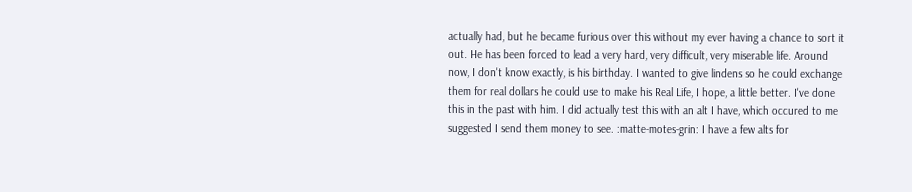actually had, but he became furious over this without my ever having a chance to sort it out. He has been forced to lead a very hard, very difficult, very miserable life. Around now, I don't know exactly, is his birthday. I wanted to give lindens so he could exchange them for real dollars he could use to make his Real Life, I hope, a little better. I've done this in the past with him. I did actually test this with an alt I have, which occured to me suggested I send them money to see. :matte-motes-grin: I have a few alts for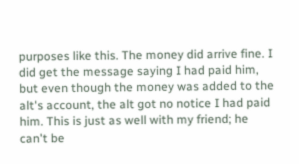purposes like this. The money did arrive fine. I did get the message saying I had paid him, but even though the money was added to the alt's account, the alt got no notice I had paid him. This is just as well with my friend; he can't be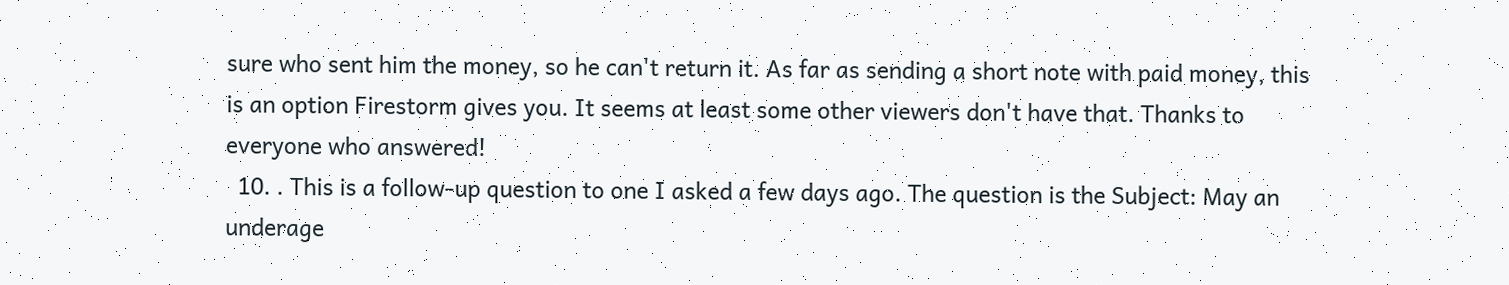sure who sent him the money, so he can't return it. As far as sending a short note with paid money, this is an option Firestorm gives you. It seems at least some other viewers don't have that. Thanks to everyone who answered!
  10. . This is a follow-up question to one I asked a few days ago. The question is the Subject: May an underage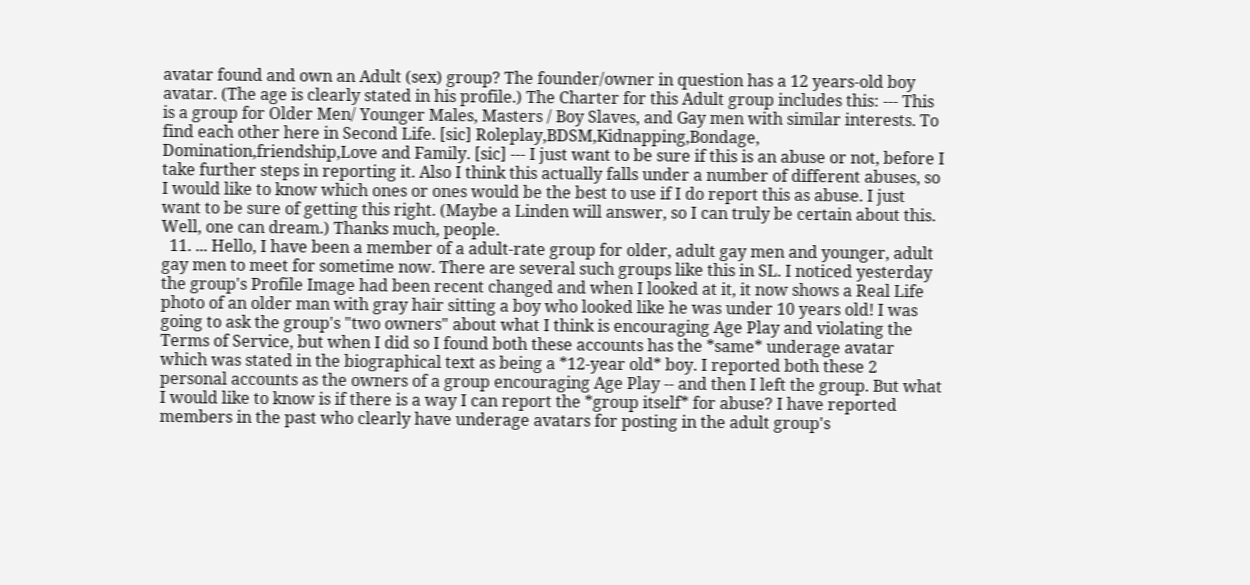avatar found and own an Adult (sex) group? The founder/owner in question has a 12 years-old boy avatar. (The age is clearly stated in his profile.) The Charter for this Adult group includes this: --- This is a group for Older Men/ Younger Males, Masters / Boy Slaves, and Gay men with similar interests. To find each other here in Second Life. [sic] Roleplay,BDSM,Kidnapping,Bondage, Domination,friendship,Love and Family. [sic] --- I just want to be sure if this is an abuse or not, before I take further steps in reporting it. Also I think this actually falls under a number of different abuses, so I would like to know which ones or ones would be the best to use if I do report this as abuse. I just want to be sure of getting this right. (Maybe a Linden will answer, so I can truly be certain about this. Well, one can dream.) Thanks much, people.
  11. ... Hello, I have been a member of a adult-rate group for older, adult gay men and younger, adult gay men to meet for sometime now. There are several such groups like this in SL. I noticed yesterday the group's Profile Image had been recent changed and when I looked at it, it now shows a Real Life photo of an older man with gray hair sitting a boy who looked like he was under 10 years old! I was going to ask the group's "two owners" about what I think is encouraging Age Play and violating the Terms of Service, but when I did so I found both these accounts has the *same* underage avatar which was stated in the biographical text as being a *12-year old* boy. I reported both these 2 personal accounts as the owners of a group encouraging Age Play -- and then I left the group. But what I would like to know is if there is a way I can report the *group itself* for abuse? I have reported members in the past who clearly have underage avatars for posting in the adult group's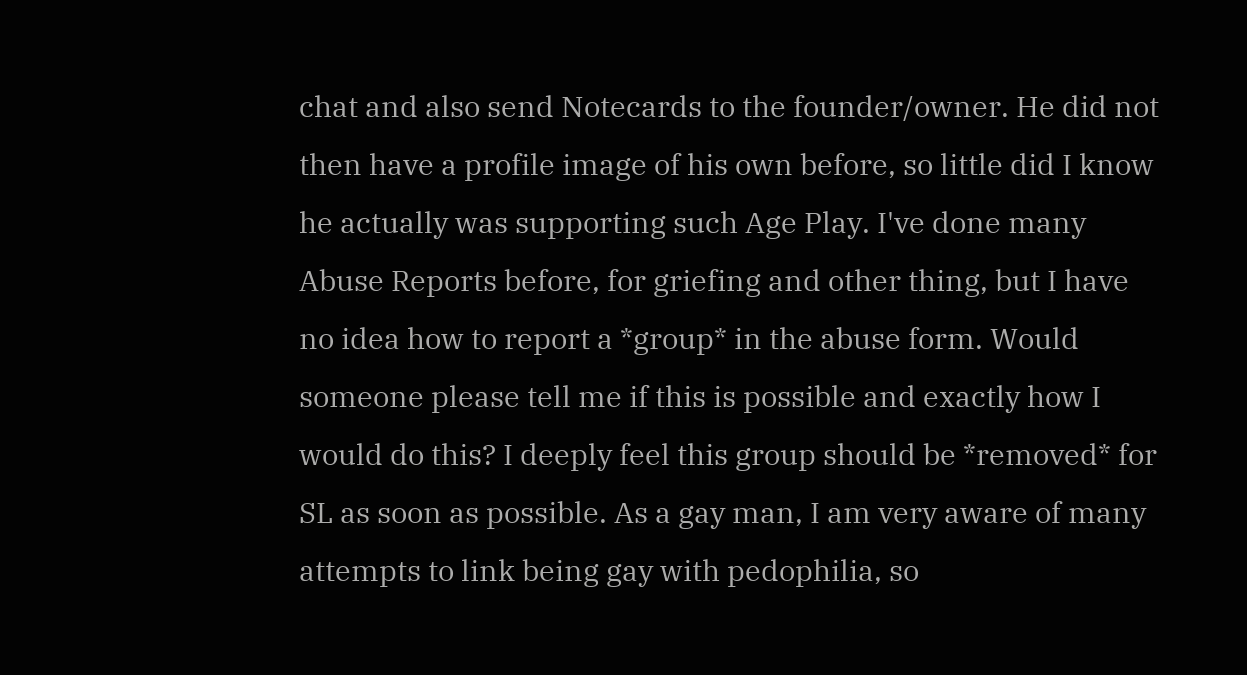chat and also send Notecards to the founder/owner. He did not then have a profile image of his own before, so little did I know he actually was supporting such Age Play. I've done many Abuse Reports before, for griefing and other thing, but I have no idea how to report a *group* in the abuse form. Would someone please tell me if this is possible and exactly how I would do this? I deeply feel this group should be *removed* for SL as soon as possible. As a gay man, I am very aware of many attempts to link being gay with pedophilia, so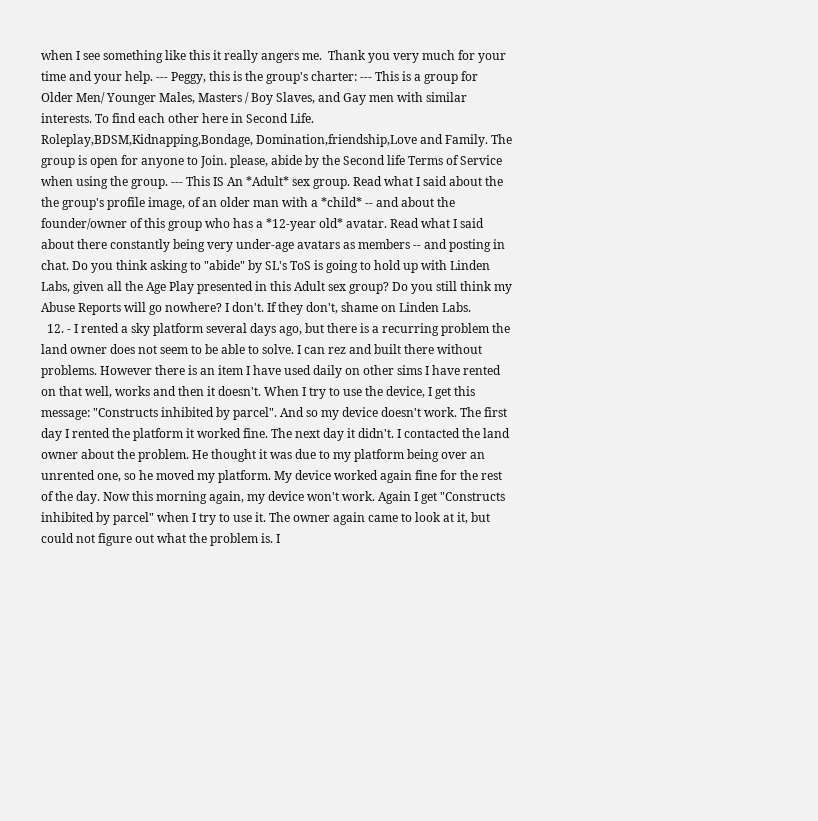when I see something like this it really angers me.  Thank you very much for your time and your help. --- Peggy, this is the group's charter: --- This is a group for Older Men/ Younger Males, Masters / Boy Slaves, and Gay men with similar interests. To find each other here in Second Life. Roleplay,BDSM,Kidnapping,Bondage, Domination,friendship,Love and Family. The group is open for anyone to Join. please, abide by the Second life Terms of Service when using the group. --- This IS An *Adult* sex group. Read what I said about the the group's profile image, of an older man with a *child* -- and about the founder/owner of this group who has a *12-year old* avatar. Read what I said about there constantly being very under-age avatars as members -- and posting in chat. Do you think asking to "abide" by SL's ToS is going to hold up with Linden Labs, given all the Age Play presented in this Adult sex group? Do you still think my Abuse Reports will go nowhere? I don't. If they don't, shame on Linden Labs.
  12. - I rented a sky platform several days ago, but there is a recurring problem the land owner does not seem to be able to solve. I can rez and built there without problems. However there is an item I have used daily on other sims I have rented on that well, works and then it doesn't. When I try to use the device, I get this message: "Constructs inhibited by parcel". And so my device doesn't work. The first day I rented the platform it worked fine. The next day it didn't. I contacted the land owner about the problem. He thought it was due to my platform being over an unrented one, so he moved my platform. My device worked again fine for the rest of the day. Now this morning again, my device won't work. Again I get "Constructs inhibited by parcel" when I try to use it. The owner again came to look at it, but could not figure out what the problem is. I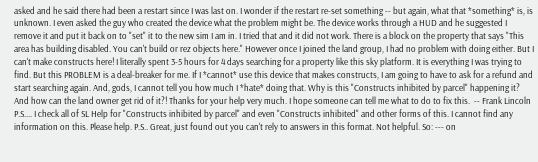asked and he said there had been a restart since I was last on. I wonder if the restart re-set something -- but again, what that *something* is, is unknown. I even asked the guy who created the device what the problem might be. The device works through a HUD and he suggested I remove it and put it back on to "set" it to the new sim I am in. I tried that and it did not work. There is a block on the property that says "This area has building disabled. You can't build or rez objects here." However once I joined the land group, I had no problem with doing either. But I can't make constructs here! I literally spent 3-5 hours for 4 days searching for a property like this sky platform. It is everything I was trying to find. But this PROBLEM is a deal-breaker for me. If I *cannot* use this device that makes constructs, I am going to have to ask for a refund and start searching again. And, gods, I cannot tell you how much I *hate* doing that. Why is this "Constructs inhibited by parcel" happening it? And how can the land owner get rid of it?! Thanks for your help very much. I hope someone can tell me what to do to fix this.  -- Frank Lincoln P.S.... I check all of SL Help for "Constructs inhibited by parcel" and even "Constructs inhibited" and other forms of this. I cannot find any information on this. Please help. P.S.. Great, just found out you can't rely to answers in this format. Not helpful. So: --- on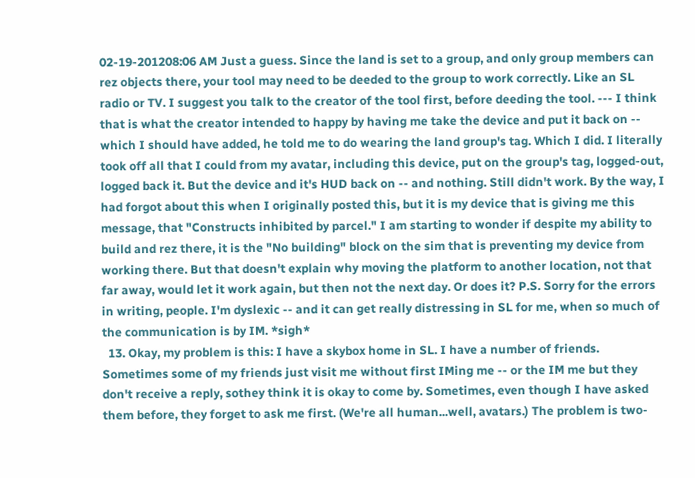02-19-201208:06 AM Just a guess. Since the land is set to a group, and only group members can rez objects there, your tool may need to be deeded to the group to work correctly. Like an SL radio or TV. I suggest you talk to the creator of the tool first, before deeding the tool. --- I think that is what the creator intended to happy by having me take the device and put it back on -- which I should have added, he told me to do wearing the land group's tag. Which I did. I literally took off all that I could from my avatar, including this device, put on the group's tag, logged-out, logged back it. But the device and it's HUD back on -- and nothing. Still didn't work. By the way, I had forgot about this when I originally posted this, but it is my device that is giving me this message, that "Constructs inhibited by parcel." I am starting to wonder if despite my ability to build and rez there, it is the "No building" block on the sim that is preventing my device from working there. But that doesn't explain why moving the platform to another location, not that far away, would let it work again, but then not the next day. Or does it? P.S. Sorry for the errors in writing, people. I'm dyslexic -- and it can get really distressing in SL for me, when so much of the communication is by IM. *sigh*
  13. Okay, my problem is this: I have a skybox home in SL. I have a number of friends. Sometimes some of my friends just visit me without first IMing me -- or the IM me but they don't receive a reply, sothey think it is okay to come by. Sometimes, even though I have asked them before, they forget to ask me first. (We're all human...well, avatars.) The problem is two-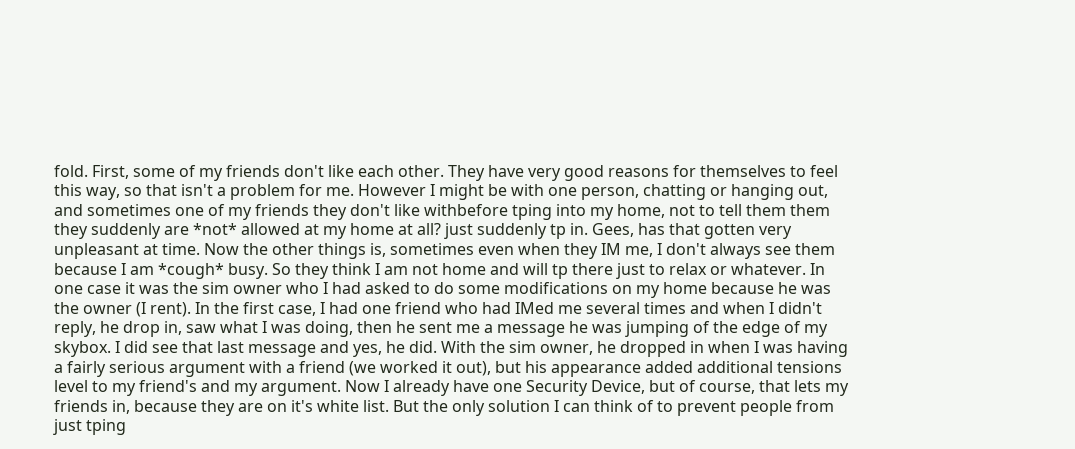fold. First, some of my friends don't like each other. They have very good reasons for themselves to feel this way, so that isn't a problem for me. However I might be with one person, chatting or hanging out, and sometimes one of my friends they don't like withbefore tping into my home, not to tell them them they suddenly are *not* allowed at my home at all? just suddenly tp in. Gees, has that gotten very unpleasant at time. Now the other things is, sometimes even when they IM me, I don't always see them because I am *cough* busy. So they think I am not home and will tp there just to relax or whatever. In one case it was the sim owner who I had asked to do some modifications on my home because he was the owner (I rent). In the first case, I had one friend who had IMed me several times and when I didn't reply, he drop in, saw what I was doing, then he sent me a message he was jumping of the edge of my skybox. I did see that last message and yes, he did. With the sim owner, he dropped in when I was having a fairly serious argument with a friend (we worked it out), but his appearance added additional tensions level to my friend's and my argument. Now I already have one Security Device, but of course, that lets my friends in, because they are on it's white list. But the only solution I can think of to prevent people from just tping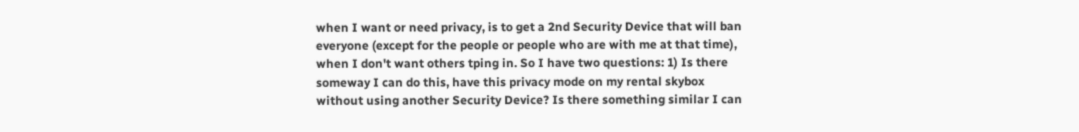when I want or need privacy, is to get a 2nd Security Device that will ban everyone (except for the people or people who are with me at that time), when I don't want others tping in. So I have two questions: 1) Is there someway I can do this, have this privacy mode on my rental skybox without using another Security Device? Is there something similar I can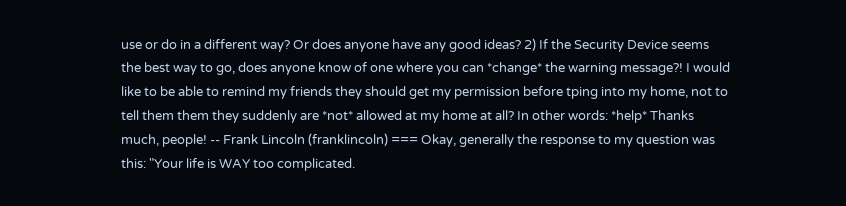use or do in a different way? Or does anyone have any good ideas? 2) If the Security Device seems the best way to go, does anyone know of one where you can *change* the warning message?! I would like to be able to remind my friends they should get my permission before tping into my home, not to tell them them they suddenly are *not* allowed at my home at all? In other words: *help* Thanks much, people! -- Frank Lincoln (franklincoln) === Okay, generally the response to my question was this: "Your life is WAY too complicated.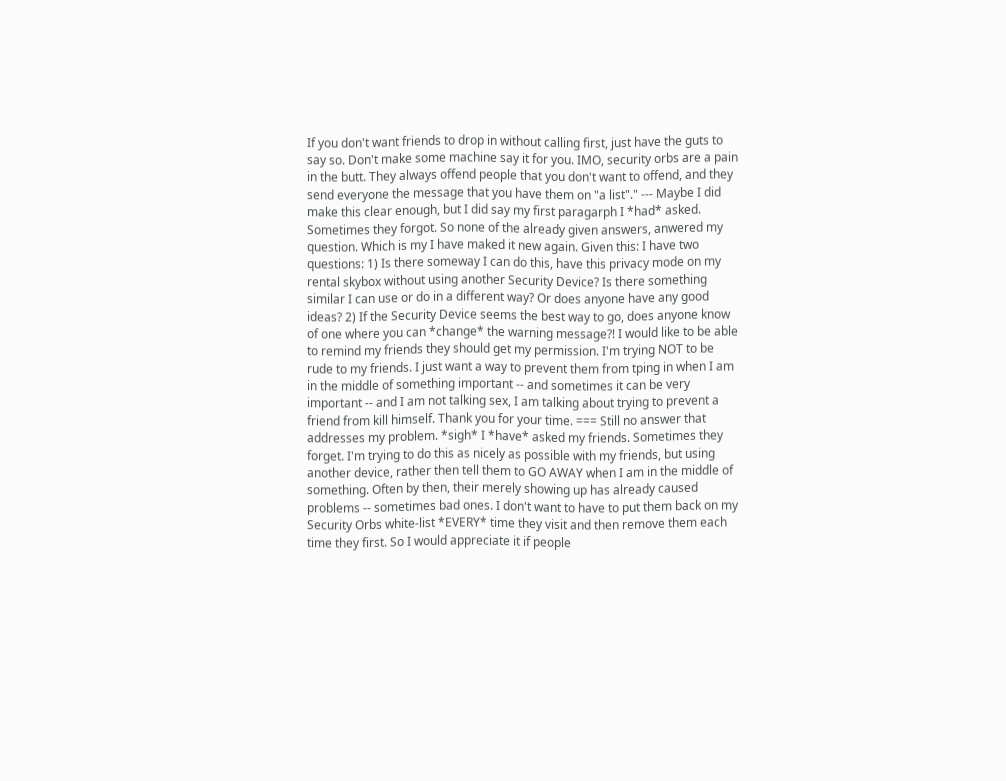If you don't want friends to drop in without calling first, just have the guts to say so. Don't make some machine say it for you. IMO, security orbs are a pain in the butt. They always offend people that you don't want to offend, and they send everyone the message that you have them on "a list"." --- Maybe I did make this clear enough, but I did say my first paragarph I *had* asked. Sometimes they forgot. So none of the already given answers, anwered my question. Which is my I have maked it new again. Given this: I have two questions: 1) Is there someway I can do this, have this privacy mode on my rental skybox without using another Security Device? Is there something similar I can use or do in a different way? Or does anyone have any good ideas? 2) If the Security Device seems the best way to go, does anyone know of one where you can *change* the warning message?! I would like to be able to remind my friends they should get my permission. I'm trying NOT to be rude to my friends. I just want a way to prevent them from tping in when I am in the middle of something important -- and sometimes it can be very important -- and I am not talking sex, I am talking about trying to prevent a friend from kill himself. Thank you for your time. === Still no answer that addresses my problem. *sigh* I *have* asked my friends. Sometimes they forget. I'm trying to do this as nicely as possible with my friends, but using another device, rather then tell them to GO AWAY when I am in the middle of something. Often by then, their merely showing up has already caused problems -- sometimes bad ones. I don't want to have to put them back on my Security Orbs white-list *EVERY* time they visit and then remove them each time they first. So I would appreciate it if people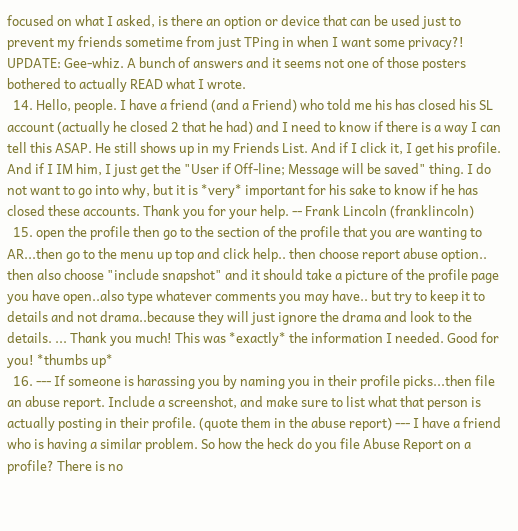focused on what I asked, is there an option or device that can be used just to prevent my friends sometime from just TPing in when I want some privacy?! UPDATE: Gee-whiz. A bunch of answers and it seems not one of those posters bothered to actually READ what I wrote.
  14. Hello, people. I have a friend (and a Friend) who told me his has closed his SL account (actually he closed 2 that he had) and I need to know if there is a way I can tell this ASAP. He still shows up in my Friends List. And if I click it, I get his profile. And if I IM him, I just get the "User if Off-line; Message will be saved" thing. I do not want to go into why, but it is *very* important for his sake to know if he has closed these accounts. Thank you for your help. -- Frank Lincoln (franklincoln)
  15. open the profile then go to the section of the profile that you are wanting to AR...then go to the menu up top and click help.. then choose report abuse option.. then also choose "include snapshot" and it should take a picture of the profile page you have open..also type whatever comments you may have.. but try to keep it to details and not drama..because they will just ignore the drama and look to the details. ... Thank you much! This was *exactly* the information I needed. Good for you! *thumbs up*
  16. --- If someone is harassing you by naming you in their profile picks...then file an abuse report. Include a screenshot, and make sure to list what that person is actually posting in their profile. (quote them in the abuse report) --- I have a friend who is having a similar problem. So how the heck do you file Abuse Report on a profile? There is no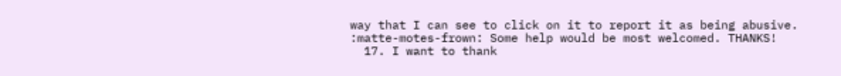way that I can see to click on it to report it as being abusive. :matte-motes-frown: Some help would be most welcomed. THANKS!
  17. I want to thank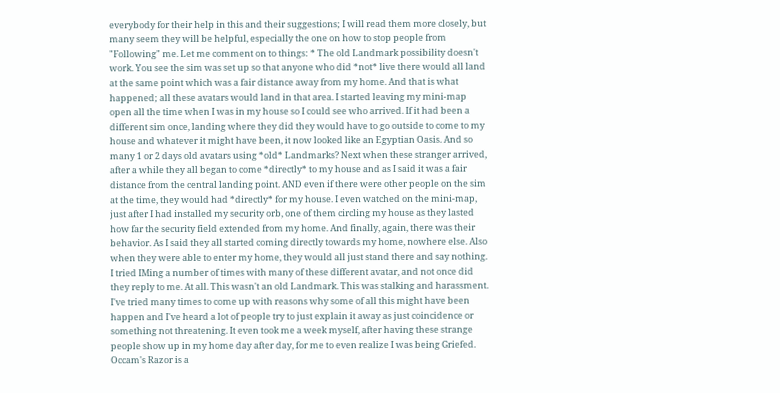everybody for their help in this and their suggestions; I will read them more closely, but many seem they will be helpful, especially the one on how to stop people from "Following" me. Let me comment on to things: * The old Landmark possibility doesn't work. You see the sim was set up so that anyone who did *not* live there would all land at the same point which was a fair distance away from my home. And that is what happened; all these avatars would land in that area. I started leaving my mini-map open all the time when I was in my house so I could see who arrived. If it had been a different sim once, landing where they did they would have to go outside to come to my house and whatever it might have been, it now looked like an Egyptian Oasis. And so many 1 or 2 days old avatars using *old* Landmarks? Next when these stranger arrived, after a while they all began to come *directly* to my house and as I said it was a fair distance from the central landing point. AND even if there were other people on the sim at the time, they would had *directly* for my house. I even watched on the mini-map, just after I had installed my security orb, one of them circling my house as they lasted how far the security field extended from my home. And finally, again, there was their behavior. As I said they all started coming directly towards my home, nowhere else. Also when they were able to enter my home, they would all just stand there and say nothing. I tried IMing a number of times with many of these different avatar, and not once did they reply to me. At all. This wasn't an old Landmark. This was stalking and harassment. I've tried many times to come up with reasons why some of all this might have been happen and I've heard a lot of people try to just explain it away as just coincidence or something not threatening. It even took me a week myself, after having these strange people show up in my home day after day, for me to even realize I was being Griefed. Occam's Razor is a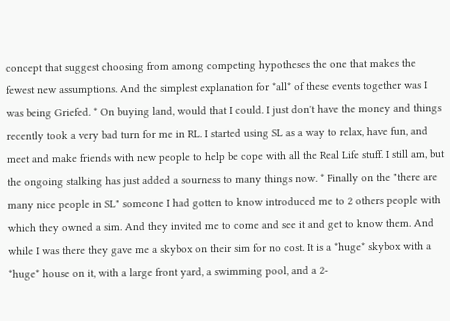concept that suggest choosing from among competing hypotheses the one that makes the fewest new assumptions. And the simplest explanation for *all* of these events together was I was being Griefed. * On buying land, would that I could. I just don't have the money and things recently took a very bad turn for me in RL. I started using SL as a way to relax, have fun, and meet and make friends with new people to help be cope with all the Real Life stuff. I still am, but the ongoing stalking has just added a sourness to many things now. * Finally on the "there are many nice people in SL" someone I had gotten to know introduced me to 2 others people with which they owned a sim. And they invited me to come and see it and get to know them. And while I was there they gave me a skybox on their sim for no cost. It is a *huge* skybox with a *huge* house on it, with a large front yard, a swimming pool, and a 2-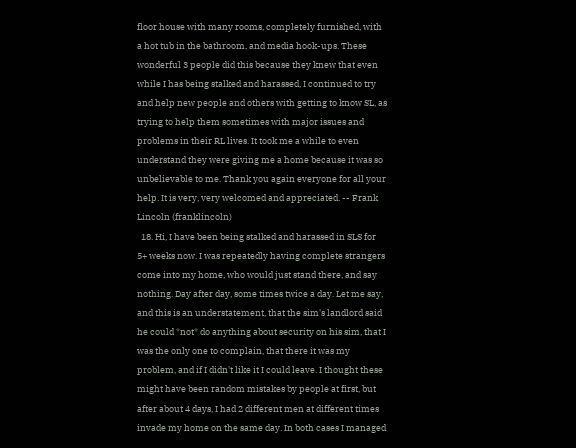floor house with many rooms, completely furnished, with a hot tub in the bathroom, and media hook-ups. These wonderful 3 people did this because they knew that even while I has being stalked and harassed, I continued to try and help new people and others with getting to know SL, as trying to help them sometimes with major issues and problems in their RL lives. It took me a while to even understand they were giving me a home because it was so unbelievable to me. Thank you again everyone for all your help. It is very, very welcomed and appreciated. -- Frank Lincoln (franklincoln)
  18. Hi, I have been being stalked and harassed in SLS for 5+ weeks now. I was repeatedly having complete strangers come into my home, who would just stand there, and say nothing. Day after day, some times twice a day. Let me say, and this is an understatement, that the sim's landlord said he could *not* do anything about security on his sim, that I was the only one to complain, that there it was my problem, and if I didn't like it I could leave. I thought these might have been random mistakes by people at first, but after about 4 days, I had 2 different men at different times invade my home on the same day. In both cases I managed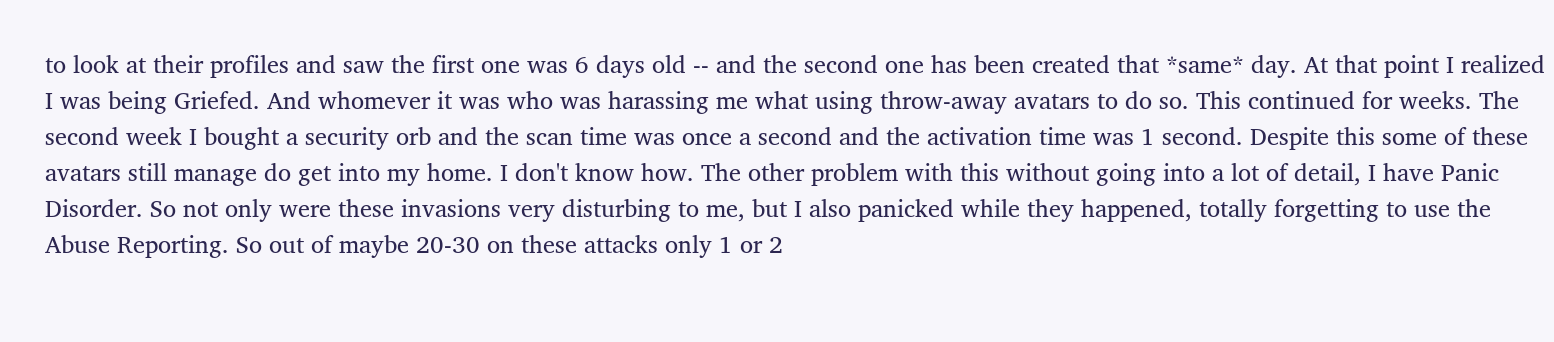to look at their profiles and saw the first one was 6 days old -- and the second one has been created that *same* day. At that point I realized I was being Griefed. And whomever it was who was harassing me what using throw-away avatars to do so. This continued for weeks. The second week I bought a security orb and the scan time was once a second and the activation time was 1 second. Despite this some of these avatars still manage do get into my home. I don't know how. The other problem with this without going into a lot of detail, I have Panic Disorder. So not only were these invasions very disturbing to me, but I also panicked while they happened, totally forgetting to use the Abuse Reporting. So out of maybe 20-30 on these attacks only 1 or 2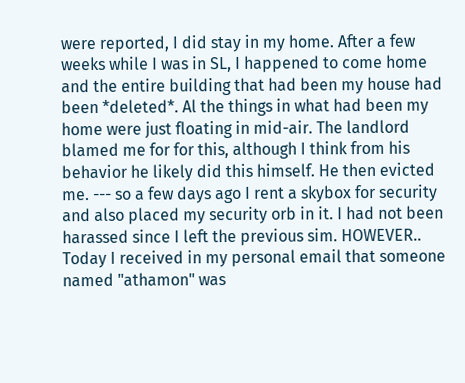were reported, I did stay in my home. After a few weeks while I was in SL, I happened to come home and the entire building that had been my house had been *deleted*. Al the things in what had been my home were just floating in mid-air. The landlord blamed me for for this, although I think from his behavior he likely did this himself. He then evicted me. --- so a few days ago I rent a skybox for security and also placed my security orb in it. I had not been harassed since I left the previous sim. HOWEVER.. Today I received in my personal email that someone named "athamon" was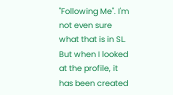"Following Me". I'm not even sure what that is in SL. But when I looked at the profile, it has been created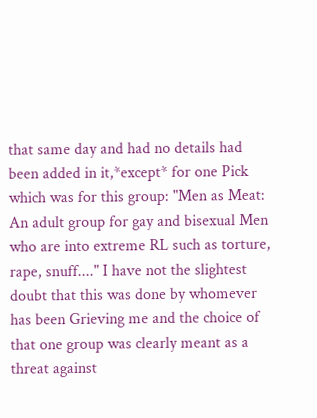that same day and had no details had been added in it,*except* for one Pick which was for this group: "Men as Meat: An adult group for gay and bisexual Men who are into extreme RL such as torture, rape, snuff...." I have not the slightest doubt that this was done by whomever has been Grieving me and the choice of that one group was clearly meant as a threat against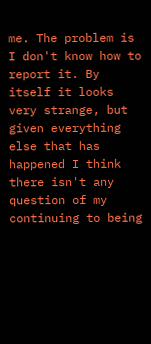me. The problem is I don't know how to report it. By itself it looks very strange, but given everything else that has happened I think there isn't any question of my continuing to being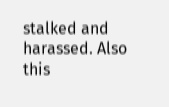stalked and harassed. Also this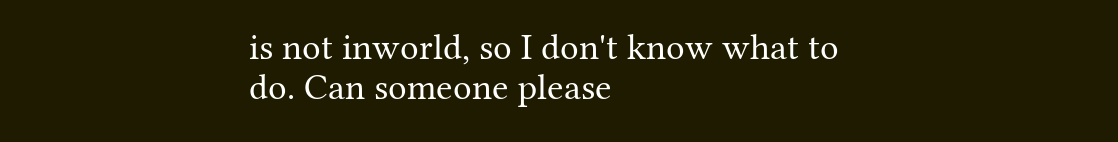is not inworld, so I don't know what to do. Can someone please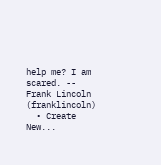help me? I am scared. -- Frank Lincoln (franklincoln)
  • Create New...